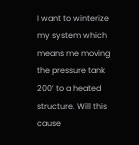I want to winterize my system which means me moving the pressure tank 200’ to a heated structure. Will this cause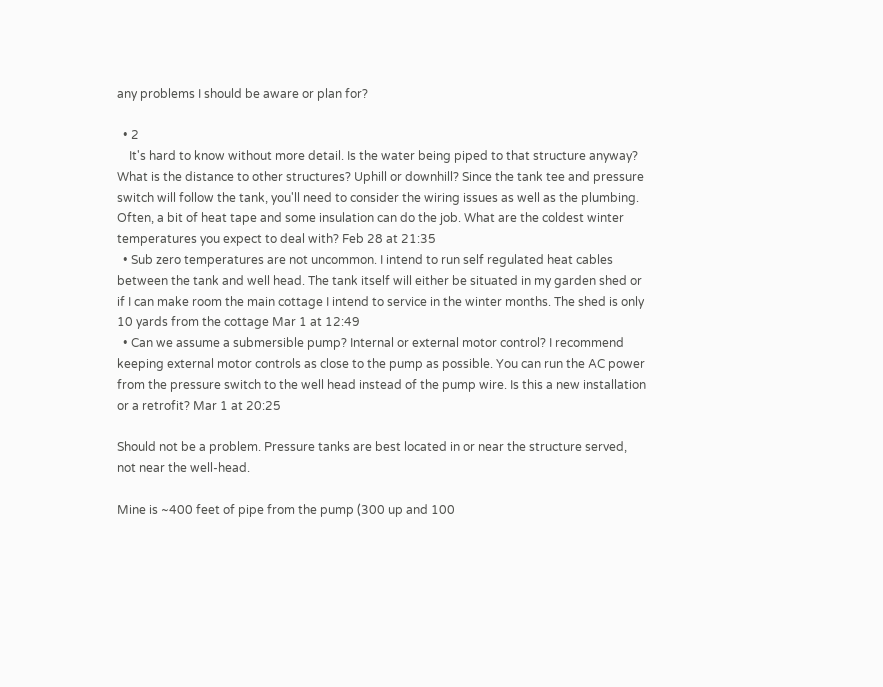any problems I should be aware or plan for?

  • 2
    It's hard to know without more detail. Is the water being piped to that structure anyway? What is the distance to other structures? Uphill or downhill? Since the tank tee and pressure switch will follow the tank, you'll need to consider the wiring issues as well as the plumbing. Often, a bit of heat tape and some insulation can do the job. What are the coldest winter temperatures you expect to deal with? Feb 28 at 21:35
  • Sub zero temperatures are not uncommon. I intend to run self regulated heat cables between the tank and well head. The tank itself will either be situated in my garden shed or if I can make room the main cottage I intend to service in the winter months. The shed is only 10 yards from the cottage Mar 1 at 12:49
  • Can we assume a submersible pump? Internal or external motor control? I recommend keeping external motor controls as close to the pump as possible. You can run the AC power from the pressure switch to the well head instead of the pump wire. Is this a new installation or a retrofit? Mar 1 at 20:25

Should not be a problem. Pressure tanks are best located in or near the structure served, not near the well-head.

Mine is ~400 feet of pipe from the pump (300 up and 100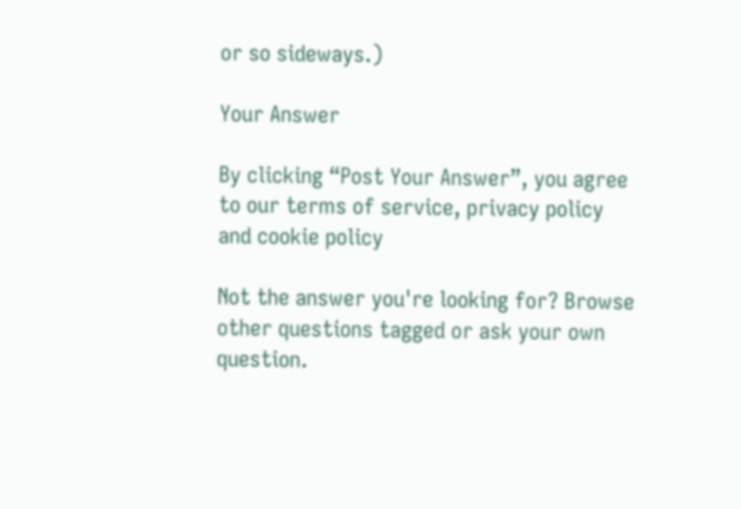or so sideways.)

Your Answer

By clicking “Post Your Answer”, you agree to our terms of service, privacy policy and cookie policy

Not the answer you're looking for? Browse other questions tagged or ask your own question.